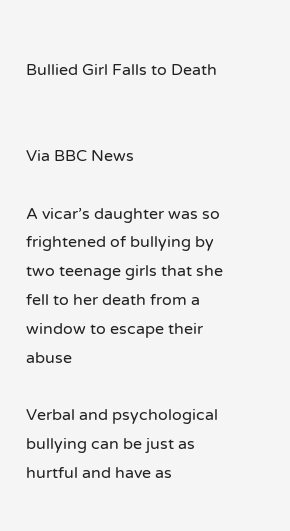Bullied Girl Falls to Death


Via BBC News

A vicar’s daughter was so frightened of bullying by two teenage girls that she fell to her death from a window to escape their abuse

Verbal and psychological bullying can be just as hurtful and have as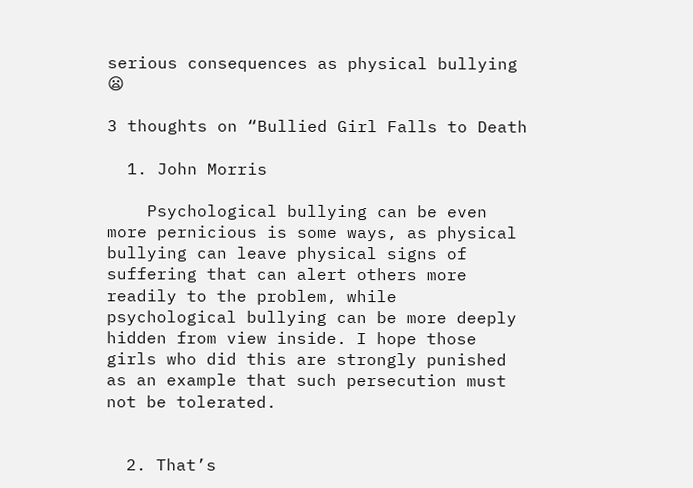serious consequences as physical bullying 😦

3 thoughts on “Bullied Girl Falls to Death

  1. John Morris

    Psychological bullying can be even more pernicious is some ways, as physical bullying can leave physical signs of suffering that can alert others more readily to the problem, while psychological bullying can be more deeply hidden from view inside. I hope those girls who did this are strongly punished as an example that such persecution must not be tolerated.


  2. That’s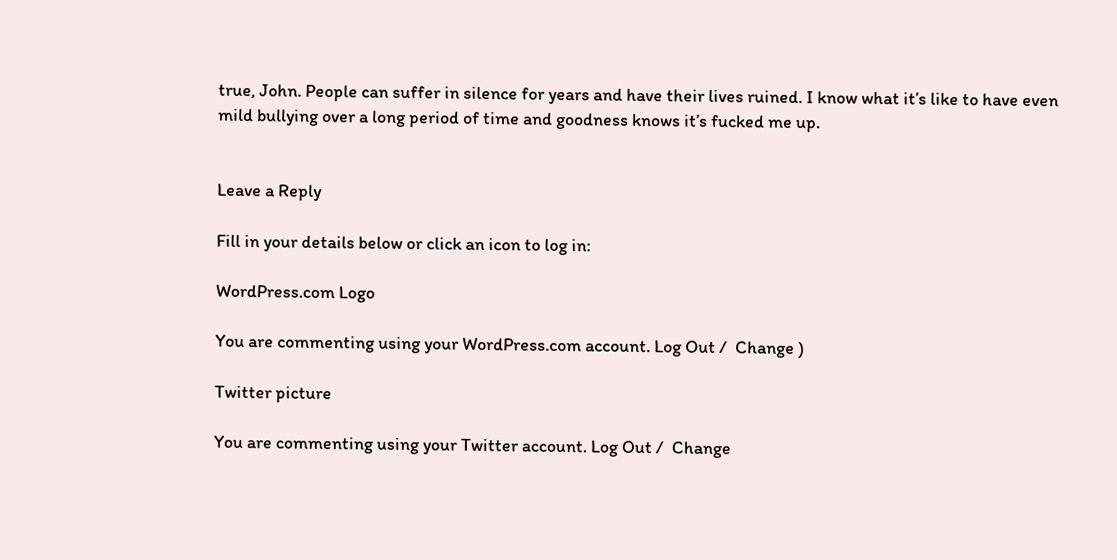true, John. People can suffer in silence for years and have their lives ruined. I know what it’s like to have even mild bullying over a long period of time and goodness knows it’s fucked me up.


Leave a Reply

Fill in your details below or click an icon to log in:

WordPress.com Logo

You are commenting using your WordPress.com account. Log Out /  Change )

Twitter picture

You are commenting using your Twitter account. Log Out /  Change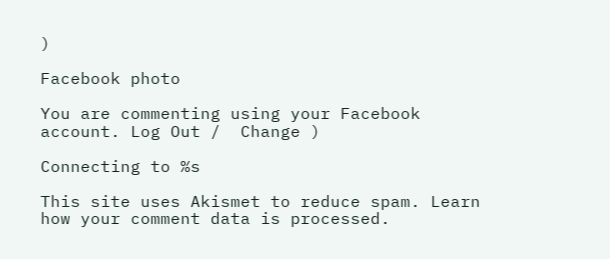)

Facebook photo

You are commenting using your Facebook account. Log Out /  Change )

Connecting to %s

This site uses Akismet to reduce spam. Learn how your comment data is processed.